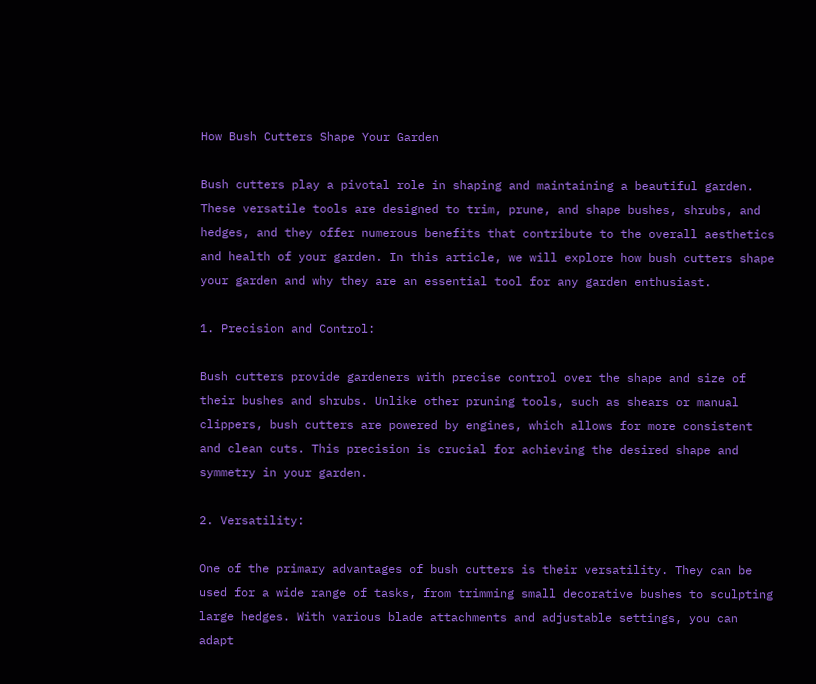How Bush Cutters Shape Your Garden

Bush cutters play a pivotal role in shaping and maintaining a beautiful garden. These versatile tools are designed to trim, prune, and shape bushes, shrubs, and hedges, and they offer numerous benefits that contribute to the overall aesthetics and health of your garden. In this article, we will explore how bush cutters shape your garden and why they are an essential tool for any garden enthusiast.

1. Precision and Control:

Bush cutters provide gardeners with precise control over the shape and size of their bushes and shrubs. Unlike other pruning tools, such as shears or manual clippers, bush cutters are powered by engines, which allows for more consistent and clean cuts. This precision is crucial for achieving the desired shape and symmetry in your garden.

2. Versatility:

One of the primary advantages of bush cutters is their versatility. They can be used for a wide range of tasks, from trimming small decorative bushes to sculpting large hedges. With various blade attachments and adjustable settings, you can adapt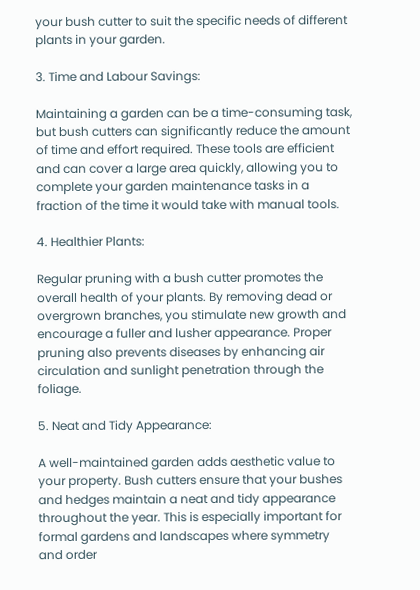your bush cutter to suit the specific needs of different plants in your garden.

3. Time and Labour Savings:

Maintaining a garden can be a time-consuming task, but bush cutters can significantly reduce the amount of time and effort required. These tools are efficient and can cover a large area quickly, allowing you to complete your garden maintenance tasks in a fraction of the time it would take with manual tools.

4. Healthier Plants:

Regular pruning with a bush cutter promotes the overall health of your plants. By removing dead or overgrown branches, you stimulate new growth and encourage a fuller and lusher appearance. Proper pruning also prevents diseases by enhancing air circulation and sunlight penetration through the foliage.

5. Neat and Tidy Appearance:

A well-maintained garden adds aesthetic value to your property. Bush cutters ensure that your bushes and hedges maintain a neat and tidy appearance throughout the year. This is especially important for formal gardens and landscapes where symmetry and order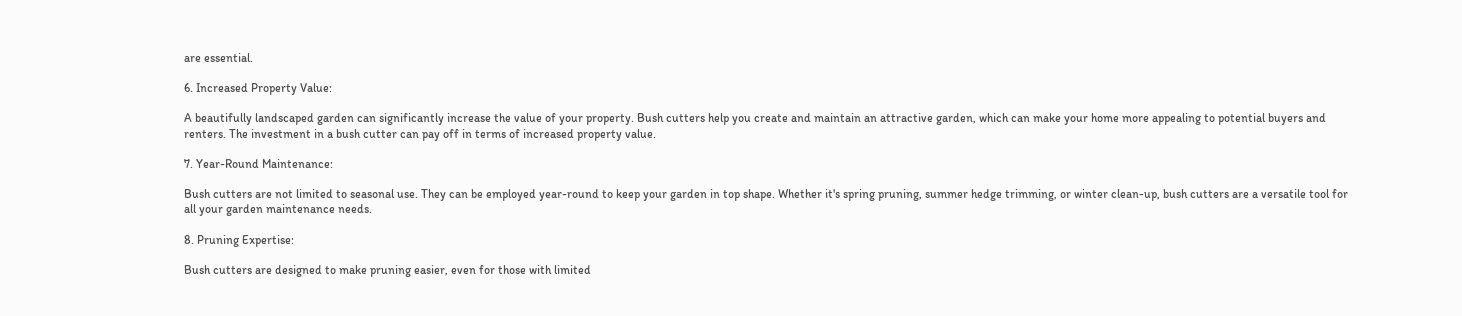are essential.

6. Increased Property Value:

A beautifully landscaped garden can significantly increase the value of your property. Bush cutters help you create and maintain an attractive garden, which can make your home more appealing to potential buyers and renters. The investment in a bush cutter can pay off in terms of increased property value.

7. Year-Round Maintenance:

Bush cutters are not limited to seasonal use. They can be employed year-round to keep your garden in top shape. Whether it's spring pruning, summer hedge trimming, or winter clean-up, bush cutters are a versatile tool for all your garden maintenance needs.

8. Pruning Expertise:

Bush cutters are designed to make pruning easier, even for those with limited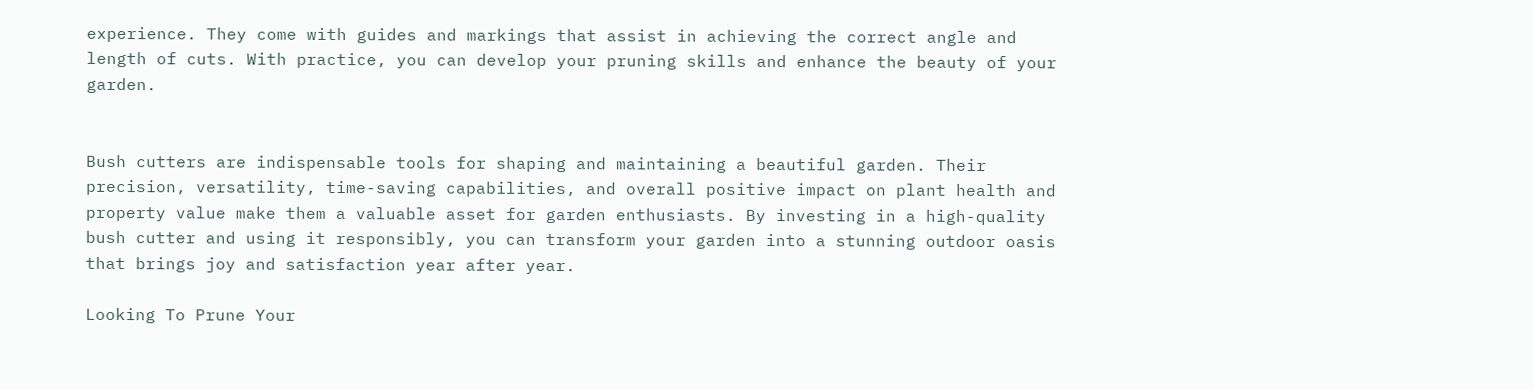experience. They come with guides and markings that assist in achieving the correct angle and length of cuts. With practice, you can develop your pruning skills and enhance the beauty of your garden.


Bush cutters are indispensable tools for shaping and maintaining a beautiful garden. Their precision, versatility, time-saving capabilities, and overall positive impact on plant health and property value make them a valuable asset for garden enthusiasts. By investing in a high-quality bush cutter and using it responsibly, you can transform your garden into a stunning outdoor oasis that brings joy and satisfaction year after year.

Looking To Prune Your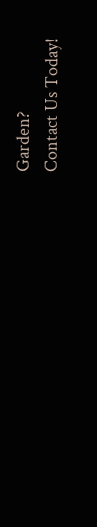Garden?
Contact Us Today!